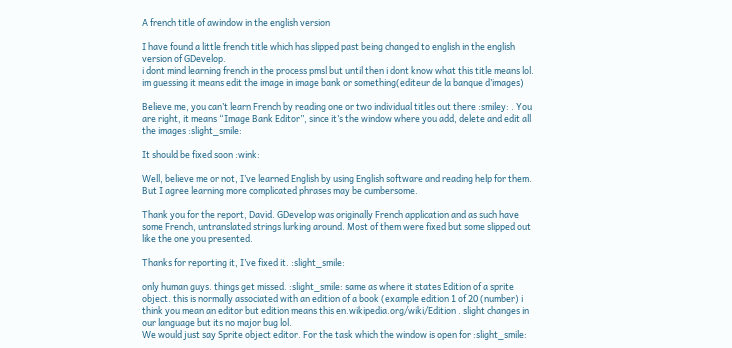A french title of awindow in the english version

I have found a little french title which has slipped past being changed to english in the english version of GDevelop.
i dont mind learning french in the process pmsl but until then i dont know what this title means lol. im guessing it means edit the image in image bank or something(editeur de la banque d’images)

Believe me, you can’t learn French by reading one or two individual titles out there :smiley: . You are right, it means “Image Bank Editor”, since it’s the window where you add, delete and edit all the images :slight_smile:

It should be fixed soon :wink:

Well, believe me or not, I’ve learned English by using English software and reading help for them. But I agree learning more complicated phrases may be cumbersome.

Thank you for the report, David. GDevelop was originally French application and as such have some French, untranslated strings lurking around. Most of them were fixed but some slipped out like the one you presented.

Thanks for reporting it, I’ve fixed it. :slight_smile:

only human guys. things get missed. :slight_smile: same as where it states Edition of a sprite object. this is normally associated with an edition of a book (example edition 1 of 20 (number) i think you mean an editor but edition means this en.wikipedia.org/wiki/Edition . slight changes in our language but its no major bug lol.
We would just say Sprite object editor. For the task which the window is open for :slight_smile: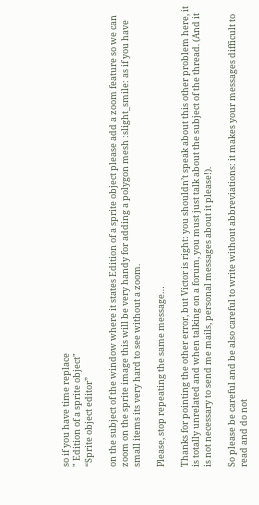so if you have time replace
" Edition of a sprite object"
“Sprite object editor”

on the subject of the window where it states Edition of a sprite object please add a zoom feature so we can zoom on the sprite image this will be very handy for adding a polygon mesh :slight_smile: as if you have small items its very hard to see without a zoom.

Please, stop repeating the same message…

Thanks for pointing the other error, but Victor is right: you shouldn’t speak about this other problem here, it is totally unrelated and when talking on a forum, you must just talk about the subject of the thread. (And it is not necessary to send me mails, personal messages about it please!).

So please be careful and be also careful to write without abbreviations: it makes your messages difficult to read and do not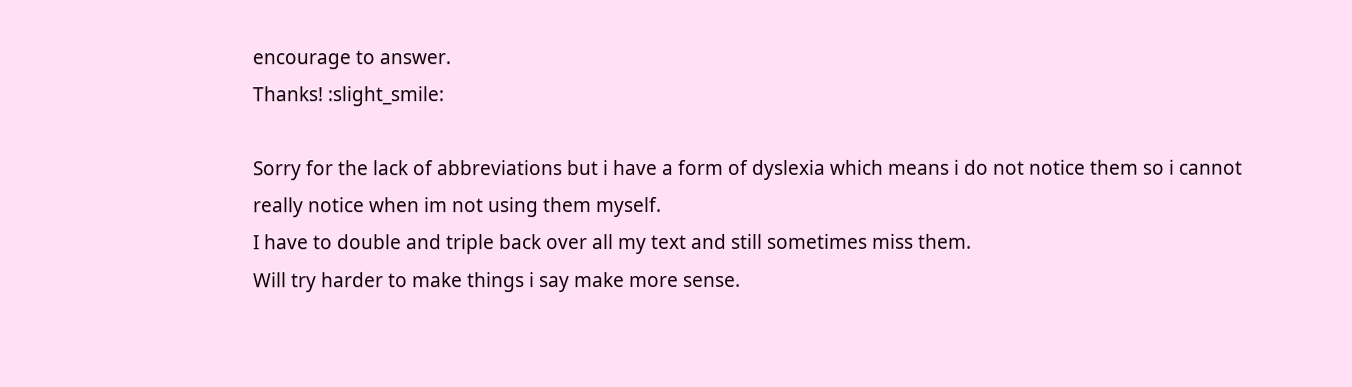encourage to answer.
Thanks! :slight_smile:

Sorry for the lack of abbreviations but i have a form of dyslexia which means i do not notice them so i cannot really notice when im not using them myself.
I have to double and triple back over all my text and still sometimes miss them.
Will try harder to make things i say make more sense.